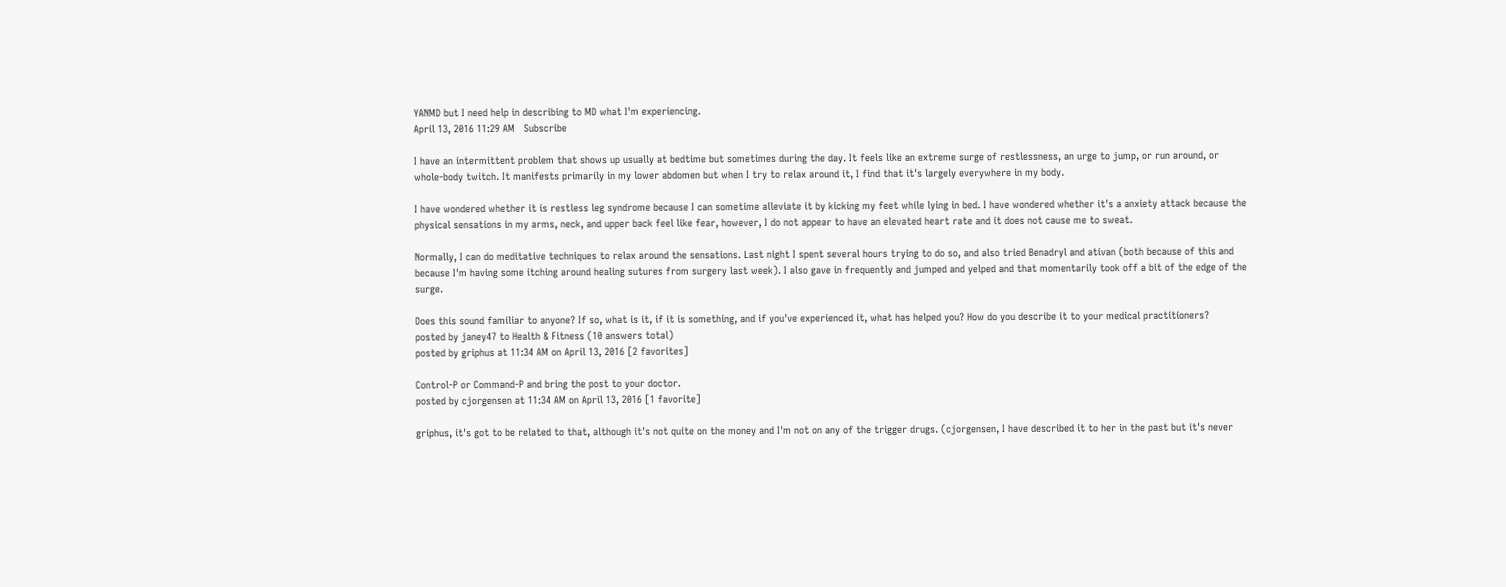YANMD but I need help in describing to MD what I'm experiencing.
April 13, 2016 11:29 AM   Subscribe

I have an intermittent problem that shows up usually at bedtime but sometimes during the day. It feels like an extreme surge of restlessness, an urge to jump, or run around, or whole-body twitch. It manifests primarily in my lower abdomen but when I try to relax around it, I find that it's largely everywhere in my body.

I have wondered whether it is restless leg syndrome because I can sometime alleviate it by kicking my feet while lying in bed. I have wondered whether it's a anxiety attack because the physical sensations in my arms, neck, and upper back feel like fear, however, I do not appear to have an elevated heart rate and it does not cause me to sweat.

Normally, I can do meditative techniques to relax around the sensations. Last night I spent several hours trying to do so, and also tried Benadryl and ativan (both because of this and because I'm having some itching around healing sutures from surgery last week). I also gave in frequently and jumped and yelped and that momentarily took off a bit of the edge of the surge.

Does this sound familiar to anyone? If so, what is it, if it is something, and if you've experienced it, what has helped you? How do you describe it to your medical practitioners?
posted by janey47 to Health & Fitness (10 answers total)
posted by griphus at 11:34 AM on April 13, 2016 [2 favorites]

Control-P or Command-P and bring the post to your doctor.
posted by cjorgensen at 11:34 AM on April 13, 2016 [1 favorite]

griphus, it's got to be related to that, although it's not quite on the money and I'm not on any of the trigger drugs. (cjorgensen, I have described it to her in the past but it's never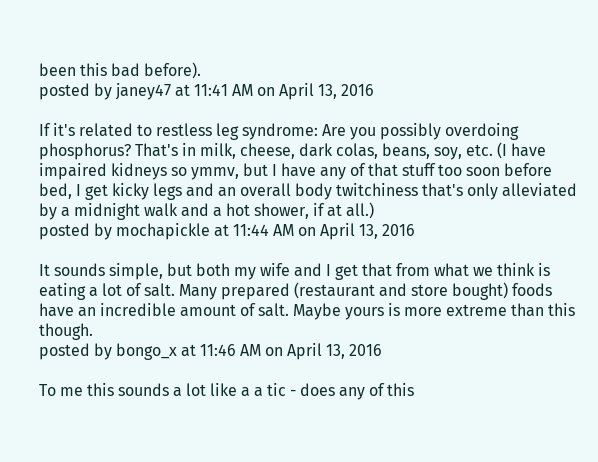been this bad before).
posted by janey47 at 11:41 AM on April 13, 2016

If it's related to restless leg syndrome: Are you possibly overdoing phosphorus? That's in milk, cheese, dark colas, beans, soy, etc. (I have impaired kidneys so ymmv, but I have any of that stuff too soon before bed, I get kicky legs and an overall body twitchiness that's only alleviated by a midnight walk and a hot shower, if at all.)
posted by mochapickle at 11:44 AM on April 13, 2016

It sounds simple, but both my wife and I get that from what we think is eating a lot of salt. Many prepared (restaurant and store bought) foods have an incredible amount of salt. Maybe yours is more extreme than this though.
posted by bongo_x at 11:46 AM on April 13, 2016

To me this sounds a lot like a a tic - does any of this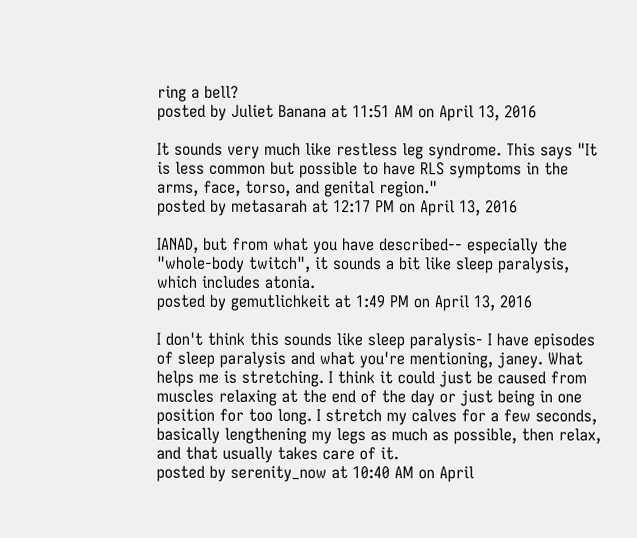ring a bell?
posted by Juliet Banana at 11:51 AM on April 13, 2016

It sounds very much like restless leg syndrome. This says "It is less common but possible to have RLS symptoms in the arms, face, torso, and genital region."
posted by metasarah at 12:17 PM on April 13, 2016

IANAD, but from what you have described-- especially the "whole-body twitch", it sounds a bit like sleep paralysis, which includes atonia.
posted by gemutlichkeit at 1:49 PM on April 13, 2016

I don't think this sounds like sleep paralysis- I have episodes of sleep paralysis and what you're mentioning, janey. What helps me is stretching. I think it could just be caused from muscles relaxing at the end of the day or just being in one position for too long. I stretch my calves for a few seconds, basically lengthening my legs as much as possible, then relax, and that usually takes care of it.
posted by serenity_now at 10:40 AM on April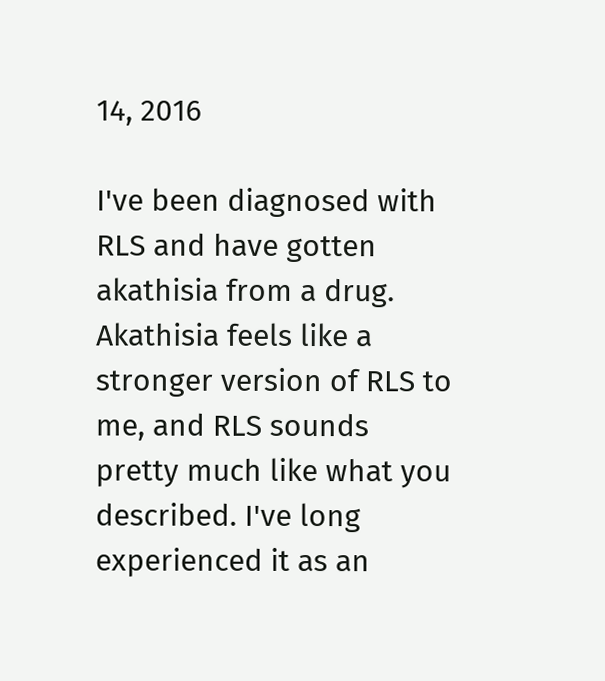14, 2016

I've been diagnosed with RLS and have gotten akathisia from a drug. Akathisia feels like a stronger version of RLS to me, and RLS sounds pretty much like what you described. I've long experienced it as an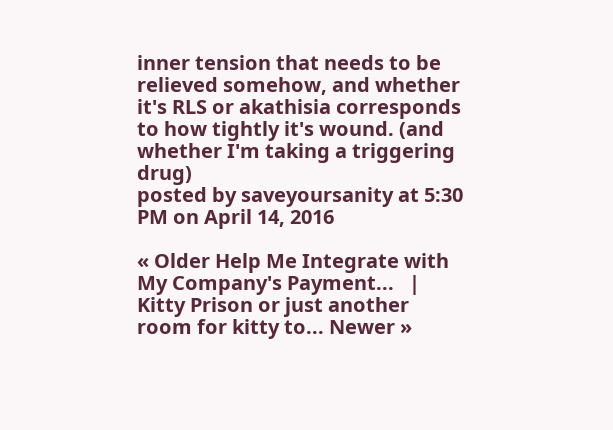inner tension that needs to be relieved somehow, and whether it's RLS or akathisia corresponds to how tightly it's wound. (and whether I'm taking a triggering drug)
posted by saveyoursanity at 5:30 PM on April 14, 2016

« Older Help Me Integrate with My Company's Payment...   |   Kitty Prison or just another room for kitty to... Newer »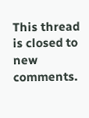This thread is closed to new comments.